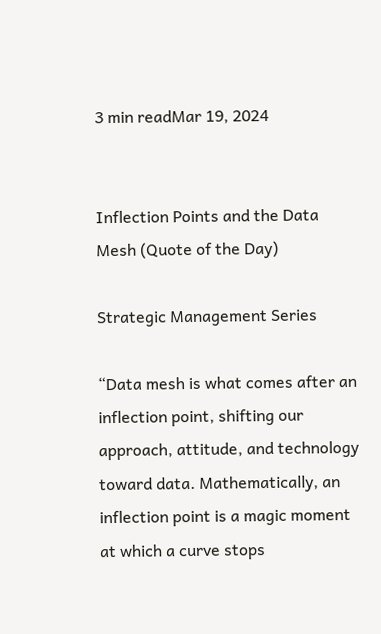3 min readMar 19, 2024


Inflection Points and the Data Mesh (Quote of the Day)

Strategic Management Series

“Data mesh is what comes after an inflection point, shifting our approach, attitude, and technology toward data. Mathematically, an inflection point is a magic moment at which a curve stops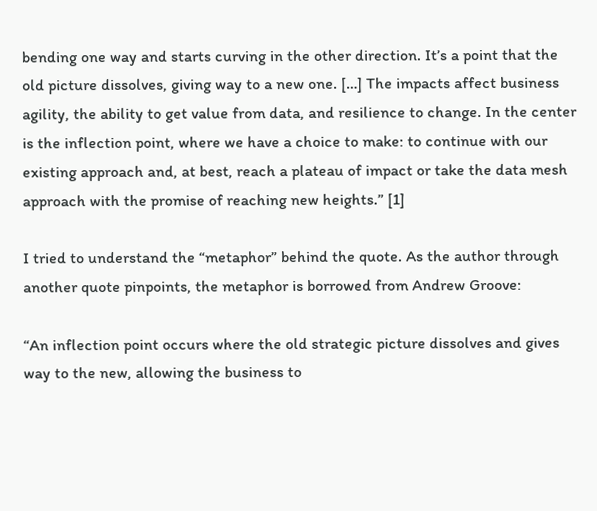bending one way and starts curving in the other direction. It’s a point that the old picture dissolves, giving way to a new one. […] The impacts affect business agility, the ability to get value from data, and resilience to change. In the center is the inflection point, where we have a choice to make: to continue with our existing approach and, at best, reach a plateau of impact or take the data mesh approach with the promise of reaching new heights.” [1]

I tried to understand the “metaphor” behind the quote. As the author through another quote pinpoints, the metaphor is borrowed from Andrew Groove:

“An inflection point occurs where the old strategic picture dissolves and gives way to the new, allowing the business to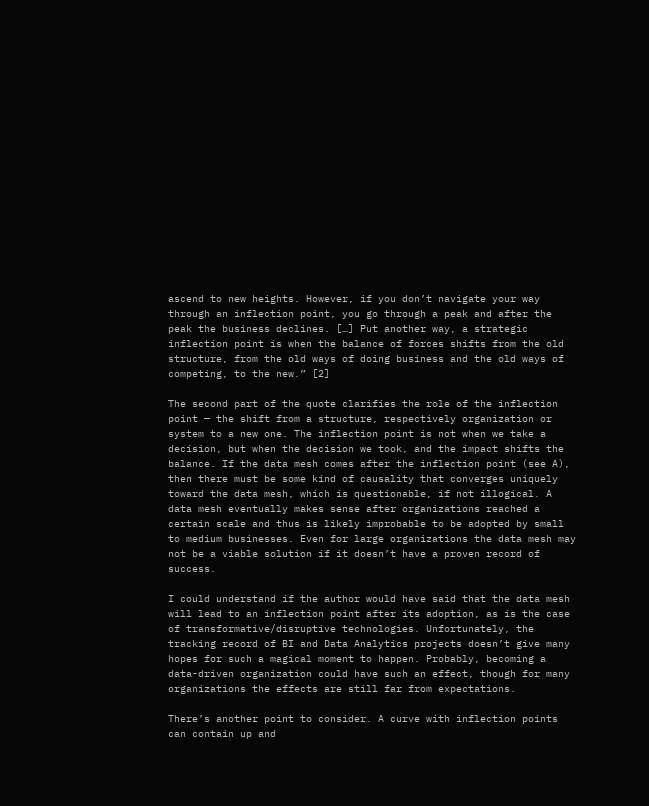ascend to new heights. However, if you don’t navigate your way through an inflection point, you go through a peak and after the peak the business declines. […] Put another way, a strategic inflection point is when the balance of forces shifts from the old structure, from the old ways of doing business and the old ways of competing, to the new.” [2]

The second part of the quote clarifies the role of the inflection point — the shift from a structure, respectively organization or system to a new one. The inflection point is not when we take a decision, but when the decision we took, and the impact shifts the balance. If the data mesh comes after the inflection point (see A), then there must be some kind of causality that converges uniquely toward the data mesh, which is questionable, if not illogical. A data mesh eventually makes sense after organizations reached a certain scale and thus is likely improbable to be adopted by small to medium businesses. Even for large organizations the data mesh may not be a viable solution if it doesn’t have a proven record of success.

I could understand if the author would have said that the data mesh will lead to an inflection point after its adoption, as is the case of transformative/disruptive technologies. Unfortunately, the tracking record of BI and Data Analytics projects doesn’t give many hopes for such a magical moment to happen. Probably, becoming a data-driven organization could have such an effect, though for many organizations the effects are still far from expectations.

There’s another point to consider. A curve with inflection points can contain up and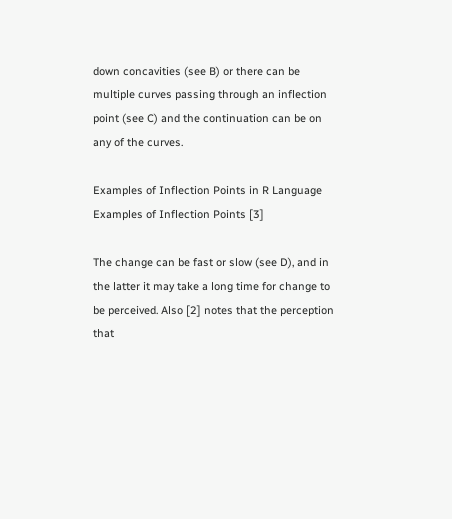down concavities (see B) or there can be multiple curves passing through an inflection point (see C) and the continuation can be on any of the curves.

Examples of Inflection Points in R Language
Examples of Inflection Points [3]

The change can be fast or slow (see D), and in the latter it may take a long time for change to be perceived. Also [2] notes that the perception that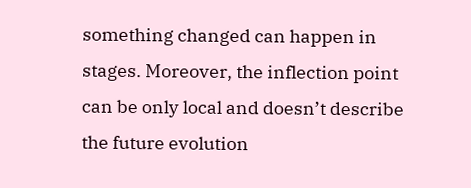something changed can happen in stages. Moreover, the inflection point can be only local and doesn’t describe the future evolution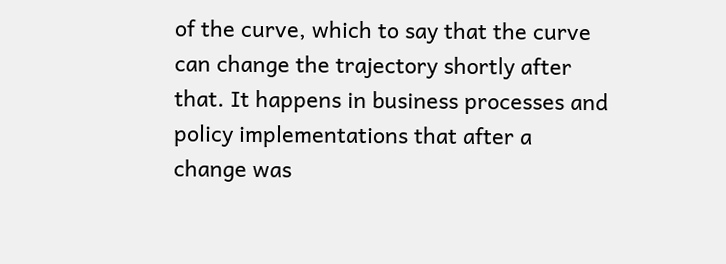of the curve, which to say that the curve can change the trajectory shortly after that. It happens in business processes and policy implementations that after a change was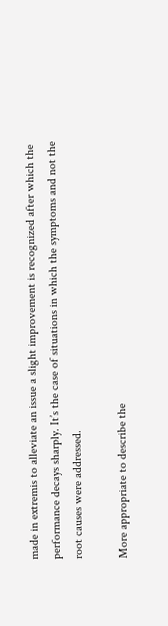made in extremis to alleviate an issue a slight improvement is recognized after which the performance decays sharply. It’s the case of situations in which the symptoms and not the root causes were addressed.

More appropriate to describe the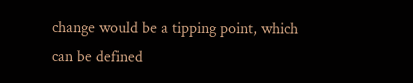change would be a tipping point, which can be defined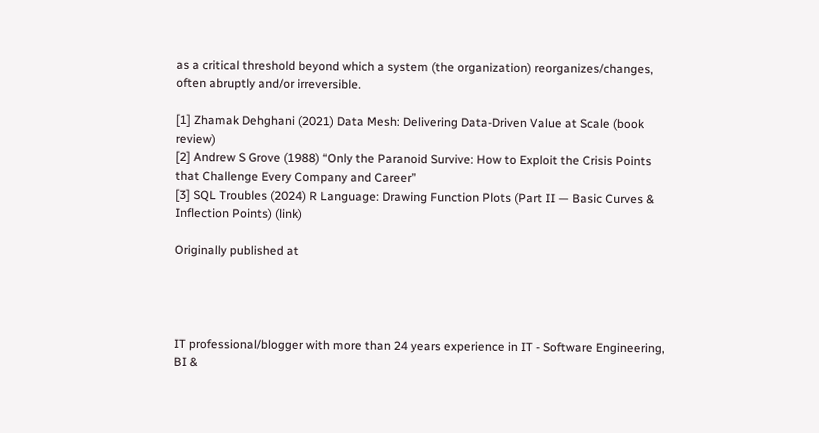as a critical threshold beyond which a system (the organization) reorganizes/changes, often abruptly and/or irreversible.

[1] Zhamak Dehghani (2021) Data Mesh: Delivering Data-Driven Value at Scale (book review)
[2] Andrew S Grove (1988) “Only the Paranoid Survive: How to Exploit the Crisis Points that Challenge Every Company and Career”
[3] SQL Troubles (2024) R Language: Drawing Function Plots (Part II — Basic Curves & Inflection Points) (link)

Originally published at




IT professional/blogger with more than 24 years experience in IT - Software Engineering, BI &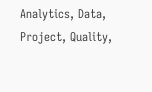Analytics, Data, Project, Quality,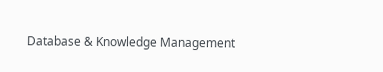Database & Knowledge Management